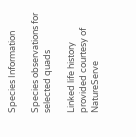Species Information

Species observations for selected quads

Linked life history provided courtesy of NatureServe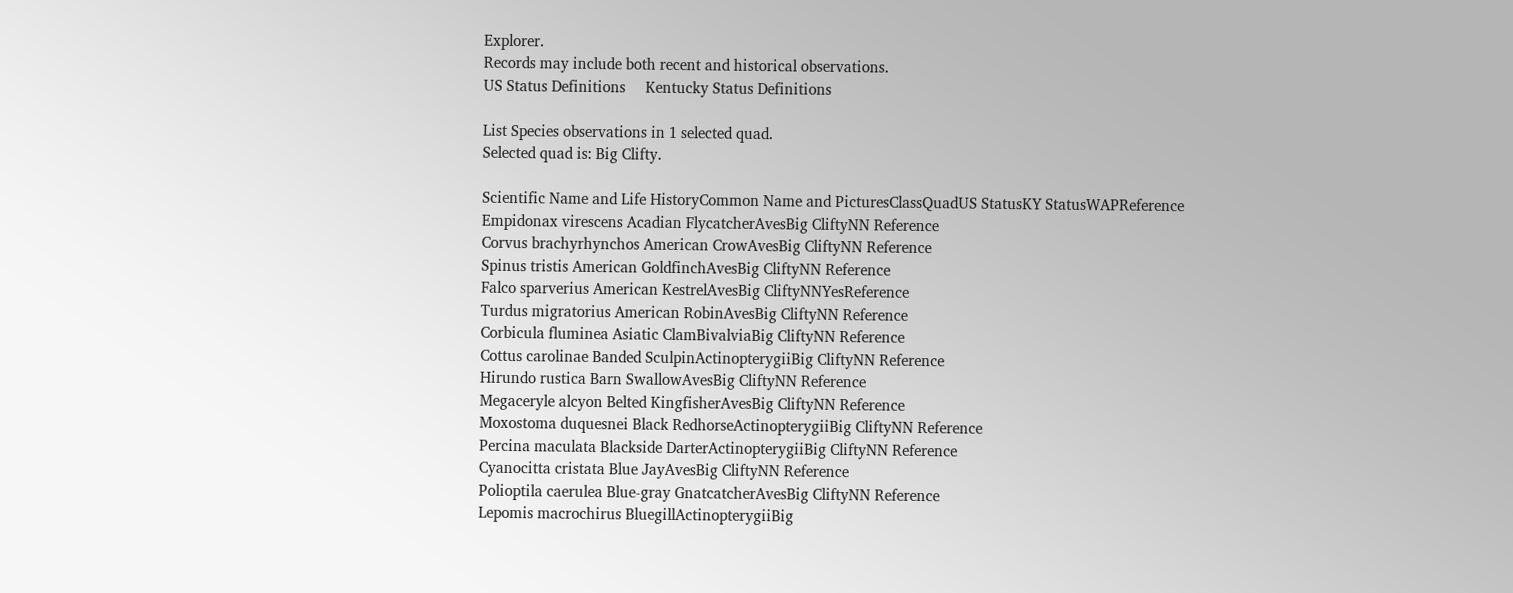Explorer.
Records may include both recent and historical observations.
US Status Definitions     Kentucky Status Definitions

List Species observations in 1 selected quad.
Selected quad is: Big Clifty.

Scientific Name and Life HistoryCommon Name and PicturesClassQuadUS StatusKY StatusWAPReference
Empidonax virescens Acadian FlycatcherAvesBig CliftyNN Reference
Corvus brachyrhynchos American CrowAvesBig CliftyNN Reference
Spinus tristis American GoldfinchAvesBig CliftyNN Reference
Falco sparverius American KestrelAvesBig CliftyNNYesReference
Turdus migratorius American RobinAvesBig CliftyNN Reference
Corbicula fluminea Asiatic ClamBivalviaBig CliftyNN Reference
Cottus carolinae Banded SculpinActinopterygiiBig CliftyNN Reference
Hirundo rustica Barn SwallowAvesBig CliftyNN Reference
Megaceryle alcyon Belted KingfisherAvesBig CliftyNN Reference
Moxostoma duquesnei Black RedhorseActinopterygiiBig CliftyNN Reference
Percina maculata Blackside DarterActinopterygiiBig CliftyNN Reference
Cyanocitta cristata Blue JayAvesBig CliftyNN Reference
Polioptila caerulea Blue-gray GnatcatcherAvesBig CliftyNN Reference
Lepomis macrochirus BluegillActinopterygiiBig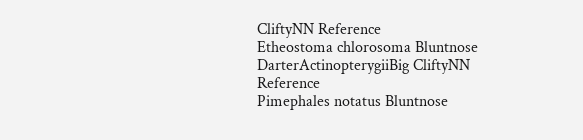CliftyNN Reference
Etheostoma chlorosoma Bluntnose DarterActinopterygiiBig CliftyNN Reference
Pimephales notatus Bluntnose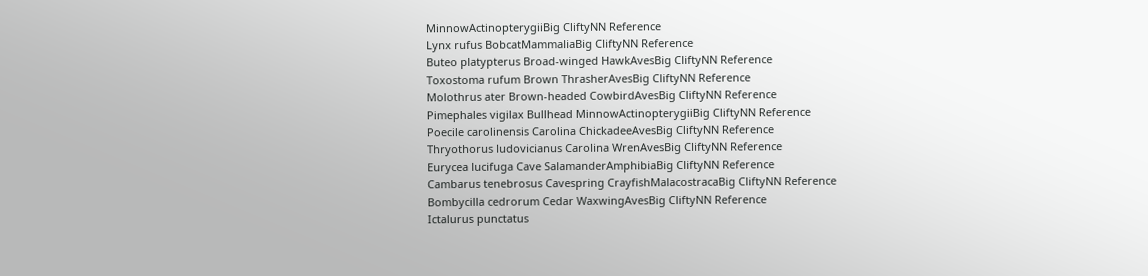MinnowActinopterygiiBig CliftyNN Reference
Lynx rufus BobcatMammaliaBig CliftyNN Reference
Buteo platypterus Broad-winged HawkAvesBig CliftyNN Reference
Toxostoma rufum Brown ThrasherAvesBig CliftyNN Reference
Molothrus ater Brown-headed CowbirdAvesBig CliftyNN Reference
Pimephales vigilax Bullhead MinnowActinopterygiiBig CliftyNN Reference
Poecile carolinensis Carolina ChickadeeAvesBig CliftyNN Reference
Thryothorus ludovicianus Carolina WrenAvesBig CliftyNN Reference
Eurycea lucifuga Cave SalamanderAmphibiaBig CliftyNN Reference
Cambarus tenebrosus Cavespring CrayfishMalacostracaBig CliftyNN Reference
Bombycilla cedrorum Cedar WaxwingAvesBig CliftyNN Reference
Ictalurus punctatus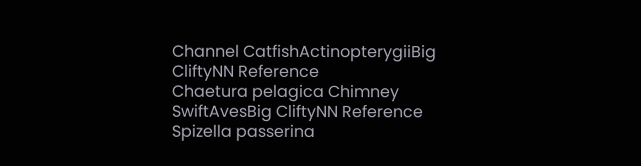Channel CatfishActinopterygiiBig CliftyNN Reference
Chaetura pelagica Chimney SwiftAvesBig CliftyNN Reference
Spizella passerina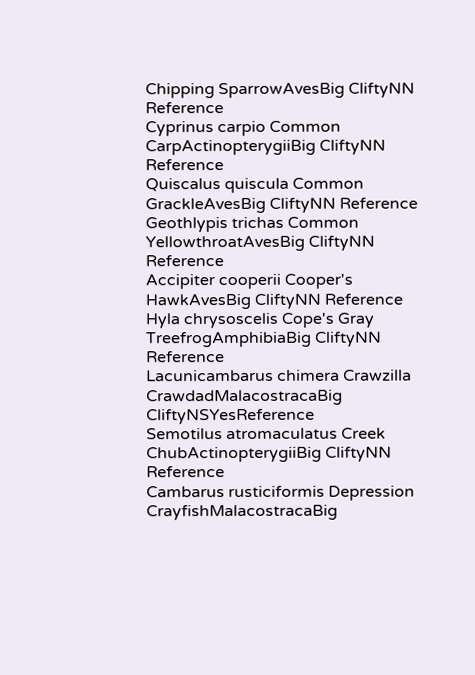Chipping SparrowAvesBig CliftyNN Reference
Cyprinus carpio Common CarpActinopterygiiBig CliftyNN Reference
Quiscalus quiscula Common GrackleAvesBig CliftyNN Reference
Geothlypis trichas Common YellowthroatAvesBig CliftyNN Reference
Accipiter cooperii Cooper's HawkAvesBig CliftyNN Reference
Hyla chrysoscelis Cope's Gray TreefrogAmphibiaBig CliftyNN Reference
Lacunicambarus chimera Crawzilla CrawdadMalacostracaBig CliftyNSYesReference
Semotilus atromaculatus Creek ChubActinopterygiiBig CliftyNN Reference
Cambarus rusticiformis Depression CrayfishMalacostracaBig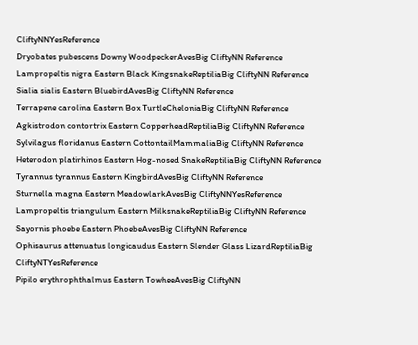CliftyNNYesReference
Dryobates pubescens Downy WoodpeckerAvesBig CliftyNN Reference
Lampropeltis nigra Eastern Black KingsnakeReptiliaBig CliftyNN Reference
Sialia sialis Eastern BluebirdAvesBig CliftyNN Reference
Terrapene carolina Eastern Box TurtleCheloniaBig CliftyNN Reference
Agkistrodon contortrix Eastern CopperheadReptiliaBig CliftyNN Reference
Sylvilagus floridanus Eastern CottontailMammaliaBig CliftyNN Reference
Heterodon platirhinos Eastern Hog-nosed SnakeReptiliaBig CliftyNN Reference
Tyrannus tyrannus Eastern KingbirdAvesBig CliftyNN Reference
Sturnella magna Eastern MeadowlarkAvesBig CliftyNNYesReference
Lampropeltis triangulum Eastern MilksnakeReptiliaBig CliftyNN Reference
Sayornis phoebe Eastern PhoebeAvesBig CliftyNN Reference
Ophisaurus attenuatus longicaudus Eastern Slender Glass LizardReptiliaBig CliftyNTYesReference
Pipilo erythrophthalmus Eastern TowheeAvesBig CliftyNN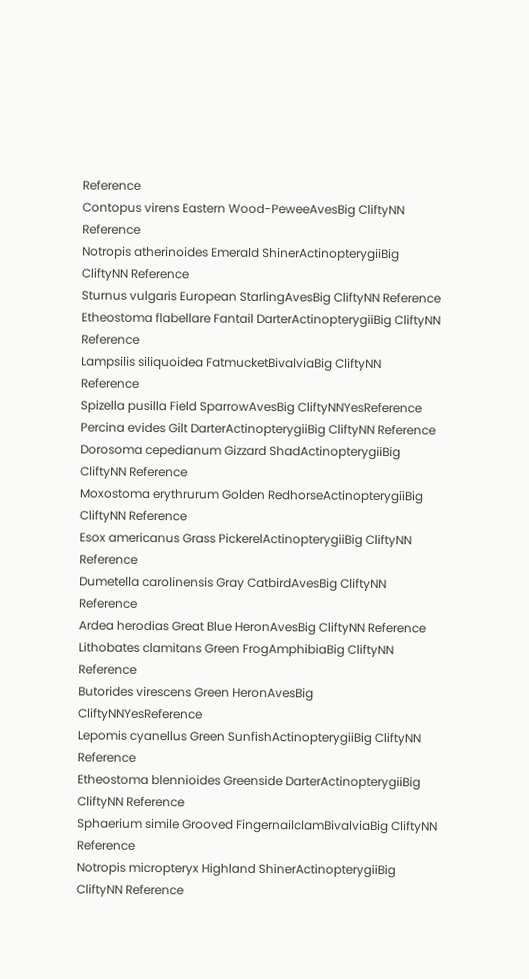Reference
Contopus virens Eastern Wood-PeweeAvesBig CliftyNN Reference
Notropis atherinoides Emerald ShinerActinopterygiiBig CliftyNN Reference
Sturnus vulgaris European StarlingAvesBig CliftyNN Reference
Etheostoma flabellare Fantail DarterActinopterygiiBig CliftyNN Reference
Lampsilis siliquoidea FatmucketBivalviaBig CliftyNN Reference
Spizella pusilla Field SparrowAvesBig CliftyNNYesReference
Percina evides Gilt DarterActinopterygiiBig CliftyNN Reference
Dorosoma cepedianum Gizzard ShadActinopterygiiBig CliftyNN Reference
Moxostoma erythrurum Golden RedhorseActinopterygiiBig CliftyNN Reference
Esox americanus Grass PickerelActinopterygiiBig CliftyNN Reference
Dumetella carolinensis Gray CatbirdAvesBig CliftyNN Reference
Ardea herodias Great Blue HeronAvesBig CliftyNN Reference
Lithobates clamitans Green FrogAmphibiaBig CliftyNN Reference
Butorides virescens Green HeronAvesBig CliftyNNYesReference
Lepomis cyanellus Green SunfishActinopterygiiBig CliftyNN Reference
Etheostoma blennioides Greenside DarterActinopterygiiBig CliftyNN Reference
Sphaerium simile Grooved FingernailclamBivalviaBig CliftyNN Reference
Notropis micropteryx Highland ShinerActinopterygiiBig CliftyNN Reference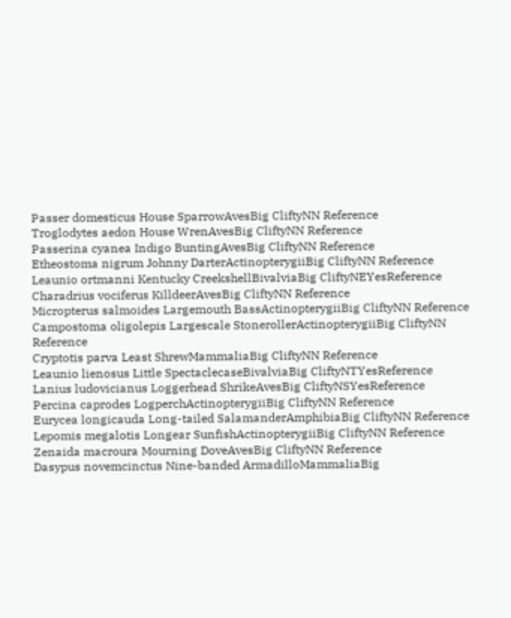Passer domesticus House SparrowAvesBig CliftyNN Reference
Troglodytes aedon House WrenAvesBig CliftyNN Reference
Passerina cyanea Indigo BuntingAvesBig CliftyNN Reference
Etheostoma nigrum Johnny DarterActinopterygiiBig CliftyNN Reference
Leaunio ortmanni Kentucky CreekshellBivalviaBig CliftyNEYesReference
Charadrius vociferus KilldeerAvesBig CliftyNN Reference
Micropterus salmoides Largemouth BassActinopterygiiBig CliftyNN Reference
Campostoma oligolepis Largescale StonerollerActinopterygiiBig CliftyNN Reference
Cryptotis parva Least ShrewMammaliaBig CliftyNN Reference
Leaunio lienosus Little SpectaclecaseBivalviaBig CliftyNTYesReference
Lanius ludovicianus Loggerhead ShrikeAvesBig CliftyNSYesReference
Percina caprodes LogperchActinopterygiiBig CliftyNN Reference
Eurycea longicauda Long-tailed SalamanderAmphibiaBig CliftyNN Reference
Lepomis megalotis Longear SunfishActinopterygiiBig CliftyNN Reference
Zenaida macroura Mourning DoveAvesBig CliftyNN Reference
Dasypus novemcinctus Nine-banded ArmadilloMammaliaBig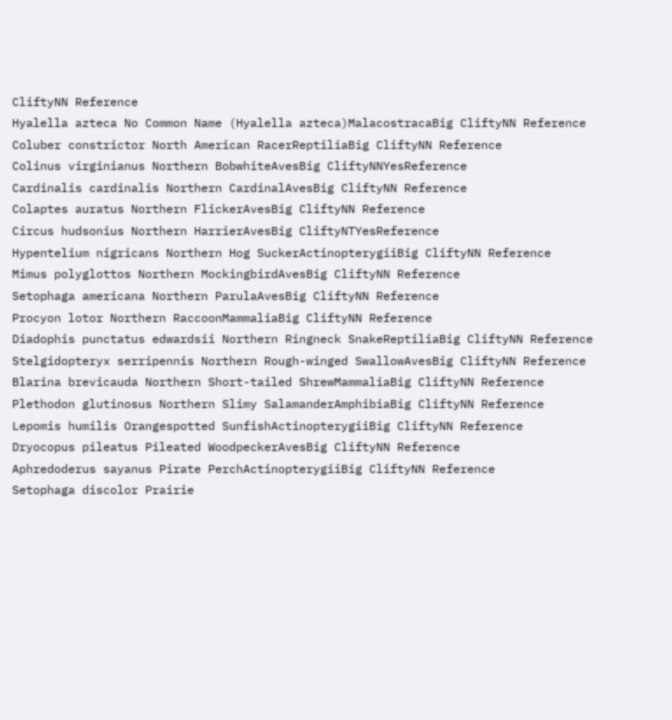CliftyNN Reference
Hyalella azteca No Common Name (Hyalella azteca)MalacostracaBig CliftyNN Reference
Coluber constrictor North American RacerReptiliaBig CliftyNN Reference
Colinus virginianus Northern BobwhiteAvesBig CliftyNNYesReference
Cardinalis cardinalis Northern CardinalAvesBig CliftyNN Reference
Colaptes auratus Northern FlickerAvesBig CliftyNN Reference
Circus hudsonius Northern HarrierAvesBig CliftyNTYesReference
Hypentelium nigricans Northern Hog SuckerActinopterygiiBig CliftyNN Reference
Mimus polyglottos Northern MockingbirdAvesBig CliftyNN Reference
Setophaga americana Northern ParulaAvesBig CliftyNN Reference
Procyon lotor Northern RaccoonMammaliaBig CliftyNN Reference
Diadophis punctatus edwardsii Northern Ringneck SnakeReptiliaBig CliftyNN Reference
Stelgidopteryx serripennis Northern Rough-winged SwallowAvesBig CliftyNN Reference
Blarina brevicauda Northern Short-tailed ShrewMammaliaBig CliftyNN Reference
Plethodon glutinosus Northern Slimy SalamanderAmphibiaBig CliftyNN Reference
Lepomis humilis Orangespotted SunfishActinopterygiiBig CliftyNN Reference
Dryocopus pileatus Pileated WoodpeckerAvesBig CliftyNN Reference
Aphredoderus sayanus Pirate PerchActinopterygiiBig CliftyNN Reference
Setophaga discolor Prairie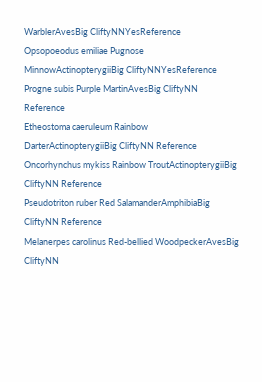WarblerAvesBig CliftyNNYesReference
Opsopoeodus emiliae Pugnose MinnowActinopterygiiBig CliftyNNYesReference
Progne subis Purple MartinAvesBig CliftyNN Reference
Etheostoma caeruleum Rainbow DarterActinopterygiiBig CliftyNN Reference
Oncorhynchus mykiss Rainbow TroutActinopterygiiBig CliftyNN Reference
Pseudotriton ruber Red SalamanderAmphibiaBig CliftyNN Reference
Melanerpes carolinus Red-bellied WoodpeckerAvesBig CliftyNN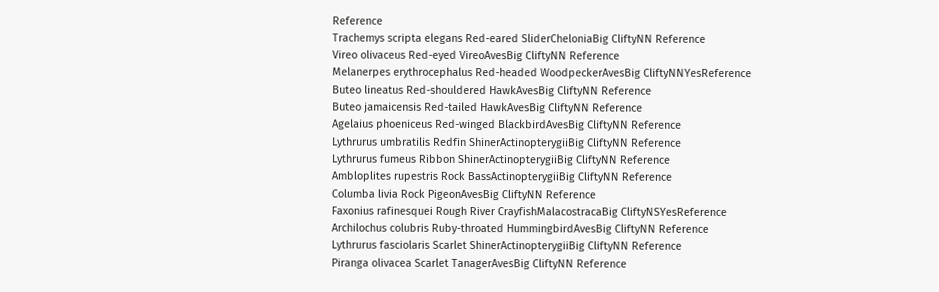Reference
Trachemys scripta elegans Red-eared SliderCheloniaBig CliftyNN Reference
Vireo olivaceus Red-eyed VireoAvesBig CliftyNN Reference
Melanerpes erythrocephalus Red-headed WoodpeckerAvesBig CliftyNNYesReference
Buteo lineatus Red-shouldered HawkAvesBig CliftyNN Reference
Buteo jamaicensis Red-tailed HawkAvesBig CliftyNN Reference
Agelaius phoeniceus Red-winged BlackbirdAvesBig CliftyNN Reference
Lythrurus umbratilis Redfin ShinerActinopterygiiBig CliftyNN Reference
Lythrurus fumeus Ribbon ShinerActinopterygiiBig CliftyNN Reference
Ambloplites rupestris Rock BassActinopterygiiBig CliftyNN Reference
Columba livia Rock PigeonAvesBig CliftyNN Reference
Faxonius rafinesquei Rough River CrayfishMalacostracaBig CliftyNSYesReference
Archilochus colubris Ruby-throated HummingbirdAvesBig CliftyNN Reference
Lythrurus fasciolaris Scarlet ShinerActinopterygiiBig CliftyNN Reference
Piranga olivacea Scarlet TanagerAvesBig CliftyNN Reference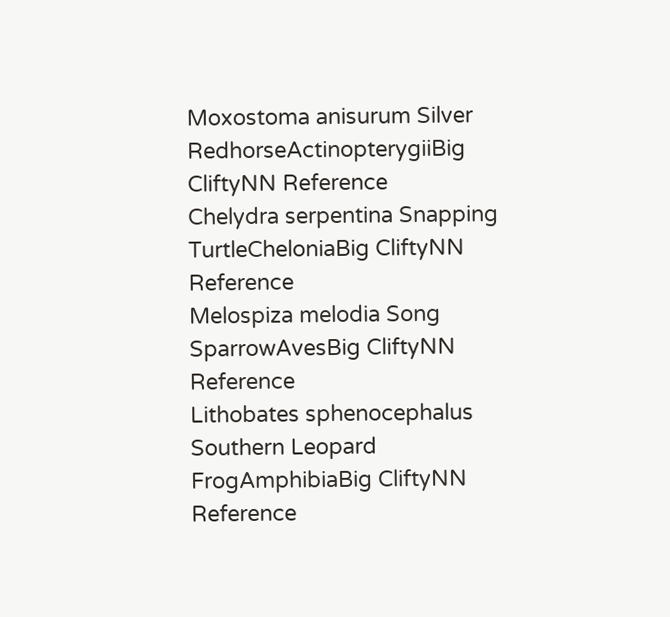Moxostoma anisurum Silver RedhorseActinopterygiiBig CliftyNN Reference
Chelydra serpentina Snapping TurtleCheloniaBig CliftyNN Reference
Melospiza melodia Song SparrowAvesBig CliftyNN Reference
Lithobates sphenocephalus Southern Leopard FrogAmphibiaBig CliftyNN Reference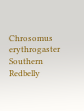Chrosomus erythrogaster Southern Redbelly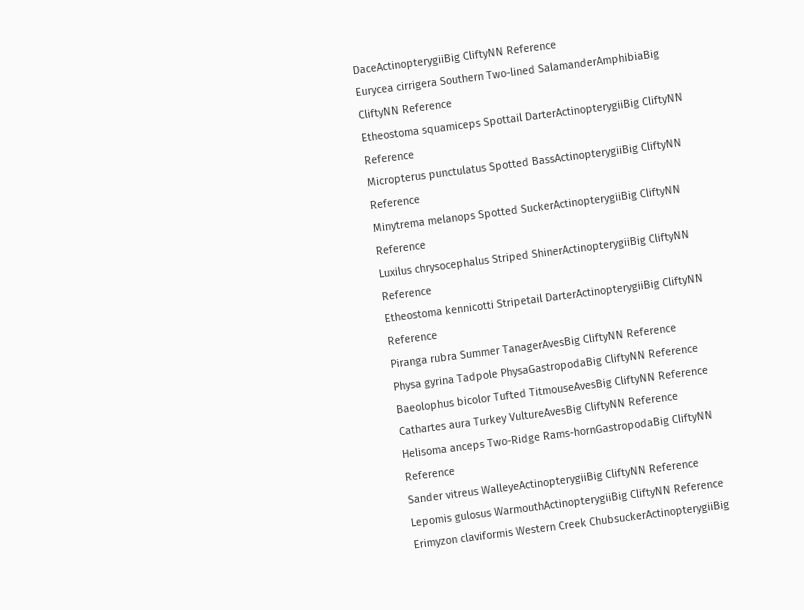DaceActinopterygiiBig CliftyNN Reference
Eurycea cirrigera Southern Two-lined SalamanderAmphibiaBig CliftyNN Reference
Etheostoma squamiceps Spottail DarterActinopterygiiBig CliftyNN Reference
Micropterus punctulatus Spotted BassActinopterygiiBig CliftyNN Reference
Minytrema melanops Spotted SuckerActinopterygiiBig CliftyNN Reference
Luxilus chrysocephalus Striped ShinerActinopterygiiBig CliftyNN Reference
Etheostoma kennicotti Stripetail DarterActinopterygiiBig CliftyNN Reference
Piranga rubra Summer TanagerAvesBig CliftyNN Reference
Physa gyrina Tadpole PhysaGastropodaBig CliftyNN Reference
Baeolophus bicolor Tufted TitmouseAvesBig CliftyNN Reference
Cathartes aura Turkey VultureAvesBig CliftyNN Reference
Helisoma anceps Two-Ridge Rams-hornGastropodaBig CliftyNN Reference
Sander vitreus WalleyeActinopterygiiBig CliftyNN Reference
Lepomis gulosus WarmouthActinopterygiiBig CliftyNN Reference
Erimyzon claviformis Western Creek ChubsuckerActinopterygiiBig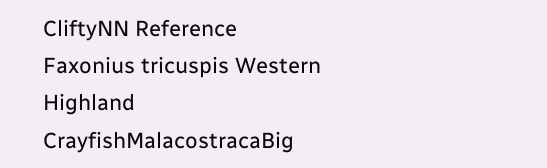CliftyNN Reference
Faxonius tricuspis Western Highland CrayfishMalacostracaBig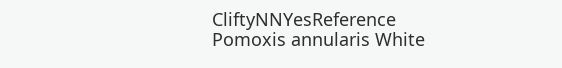CliftyNNYesReference
Pomoxis annularis White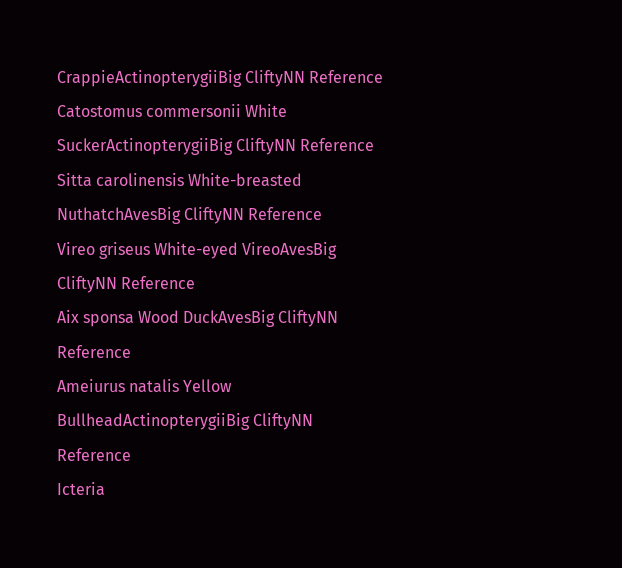CrappieActinopterygiiBig CliftyNN Reference
Catostomus commersonii White SuckerActinopterygiiBig CliftyNN Reference
Sitta carolinensis White-breasted NuthatchAvesBig CliftyNN Reference
Vireo griseus White-eyed VireoAvesBig CliftyNN Reference
Aix sponsa Wood DuckAvesBig CliftyNN Reference
Ameiurus natalis Yellow BullheadActinopterygiiBig CliftyNN Reference
Icteria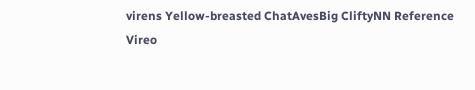virens Yellow-breasted ChatAvesBig CliftyNN Reference
Vireo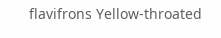flavifrons Yellow-throated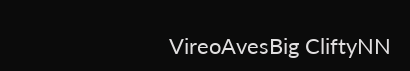VireoAvesBig CliftyNN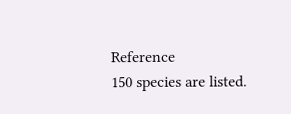Reference
150 species are listed.